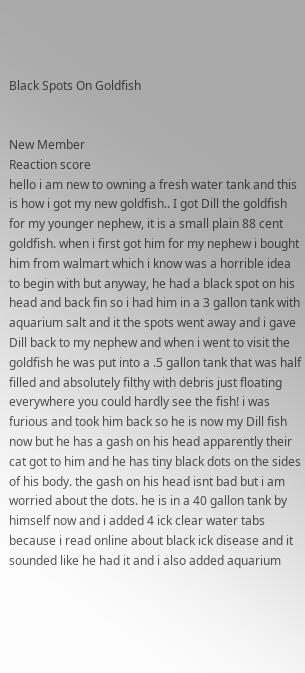Black Spots On Goldfish


New Member
Reaction score
hello i am new to owning a fresh water tank and this is how i got my new goldfish.. I got Dill the goldfish for my younger nephew, it is a small plain 88 cent goldfish. when i first got him for my nephew i bought him from walmart which i know was a horrible idea to begin with but anyway, he had a black spot on his head and back fin so i had him in a 3 gallon tank with aquarium salt and it the spots went away and i gave Dill back to my nephew and when i went to visit the goldfish he was put into a .5 gallon tank that was half filled and absolutely filthy with debris just floating everywhere you could hardly see the fish! i was furious and took him back so he is now my Dill fish now but he has a gash on his head apparently their cat got to him and he has tiny black dots on the sides of his body. the gash on his head isnt bad but i am worried about the dots. he is in a 40 gallon tank by himself now and i added 4 ick clear water tabs because i read online about black ick disease and it sounded like he had it and i also added aquarium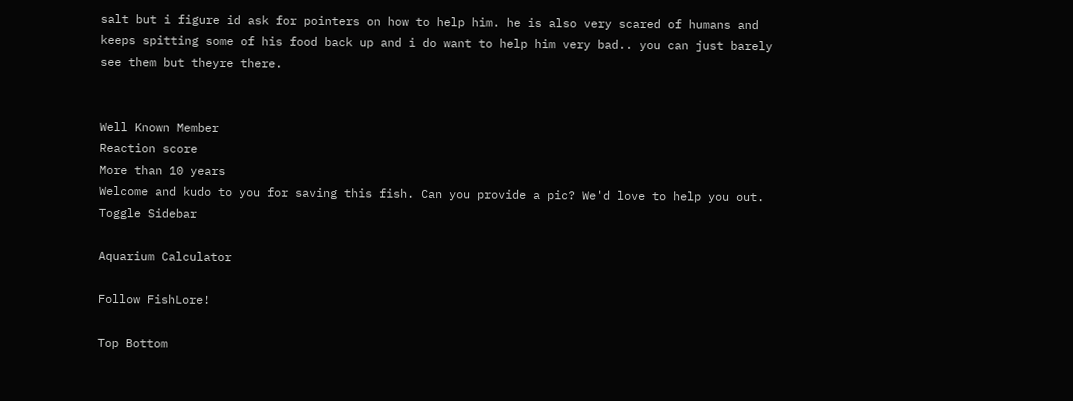salt but i figure id ask for pointers on how to help him. he is also very scared of humans and keeps spitting some of his food back up and i do want to help him very bad.. you can just barely see them but theyre there.


Well Known Member
Reaction score
More than 10 years
Welcome and kudo to you for saving this fish. Can you provide a pic? We'd love to help you out.
Toggle Sidebar

Aquarium Calculator

Follow FishLore!

Top Bottom